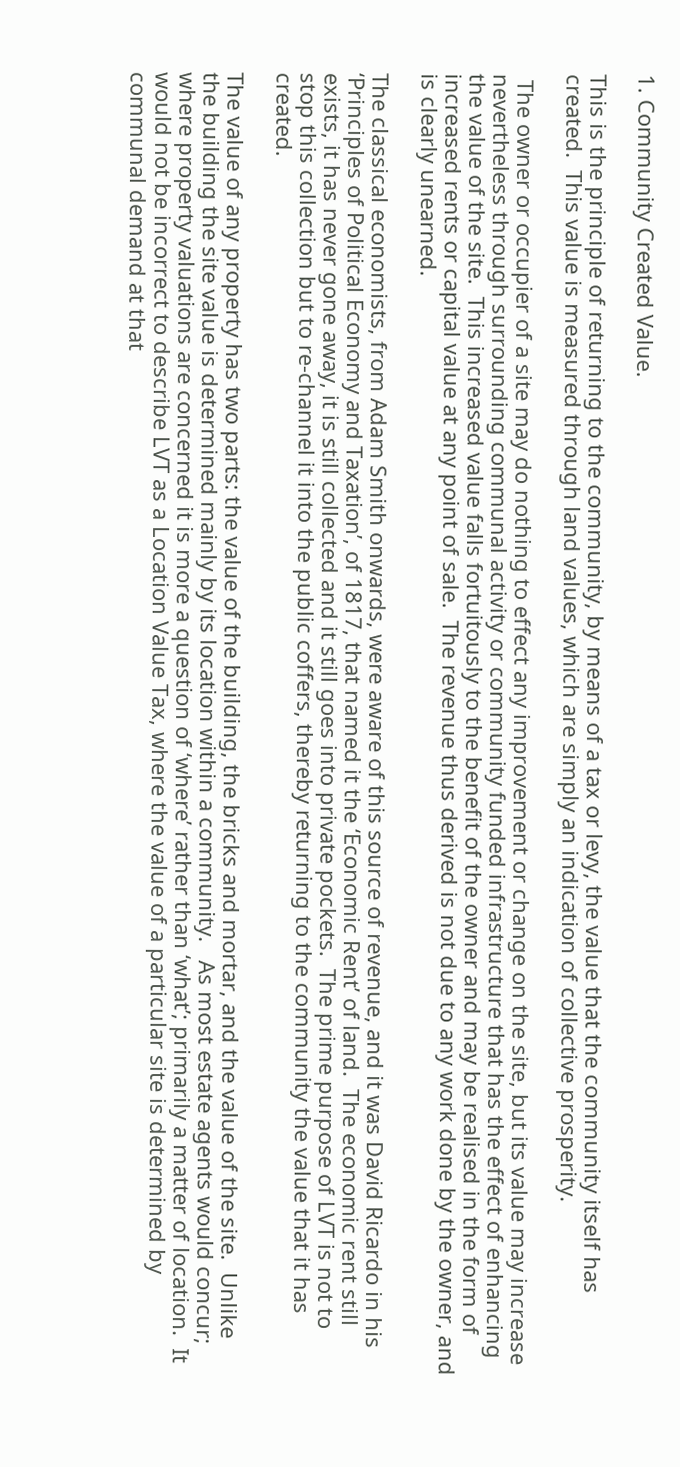1. Community Created Value.

This is the principle of returning to the community, by means of a tax or levy, the value that the community itself has created.  This value is measured through land values, which are simply an indication of collective prosperity.

 The owner or occupier of a site may do nothing to effect any improvement or change on the site, but its value may increase nevertheless through surrounding communal activity or community funded infrastructure that has the effect of enhancing the value of the site.  This increased value falls fortuitously to the benefit of the owner and may be realised in the form of increased rents or capital value at any point of sale.  The revenue thus derived is not due to any work done by the owner, and is clearly unearned.

The classical economists, from Adam Smith onwards, were aware of this source of revenue, and it was David Ricardo in his ‘Principles of Political Economy and Taxation’, of 1817, that named it the ‘Economic Rent’ of land.  The economic rent still exists, it has never gone away, it is still collected and it still goes into private pockets.  The prime purpose of LVT is not to stop this collection but to re-channel it into the public coffers, thereby returning to the community the value that it has created.

The value of any property has two parts: the value of the building, the bricks and mortar, and the value of the site.  Unlike the building the site value is determined mainly by its location within a community.   As most estate agents would concur; where property valuations are concerned it is more a question of ‘where’ rather than ‘what’; primarily a matter of location.  It would not be incorrect to describe LVT as a Location Value Tax, where the value of a particular site is determined by communal demand at that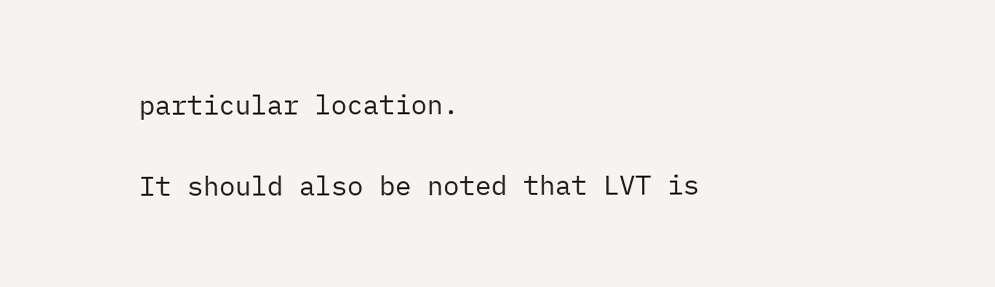particular location.

It should also be noted that LVT is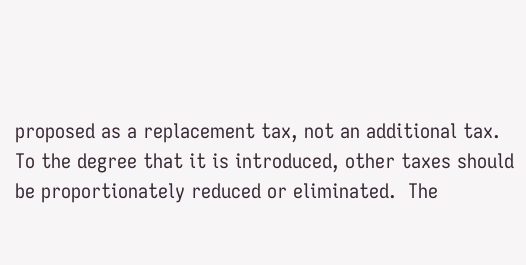proposed as a replacement tax, not an additional tax.  To the degree that it is introduced, other taxes should be proportionately reduced or eliminated.  The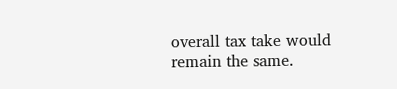overall tax take would remain the same.